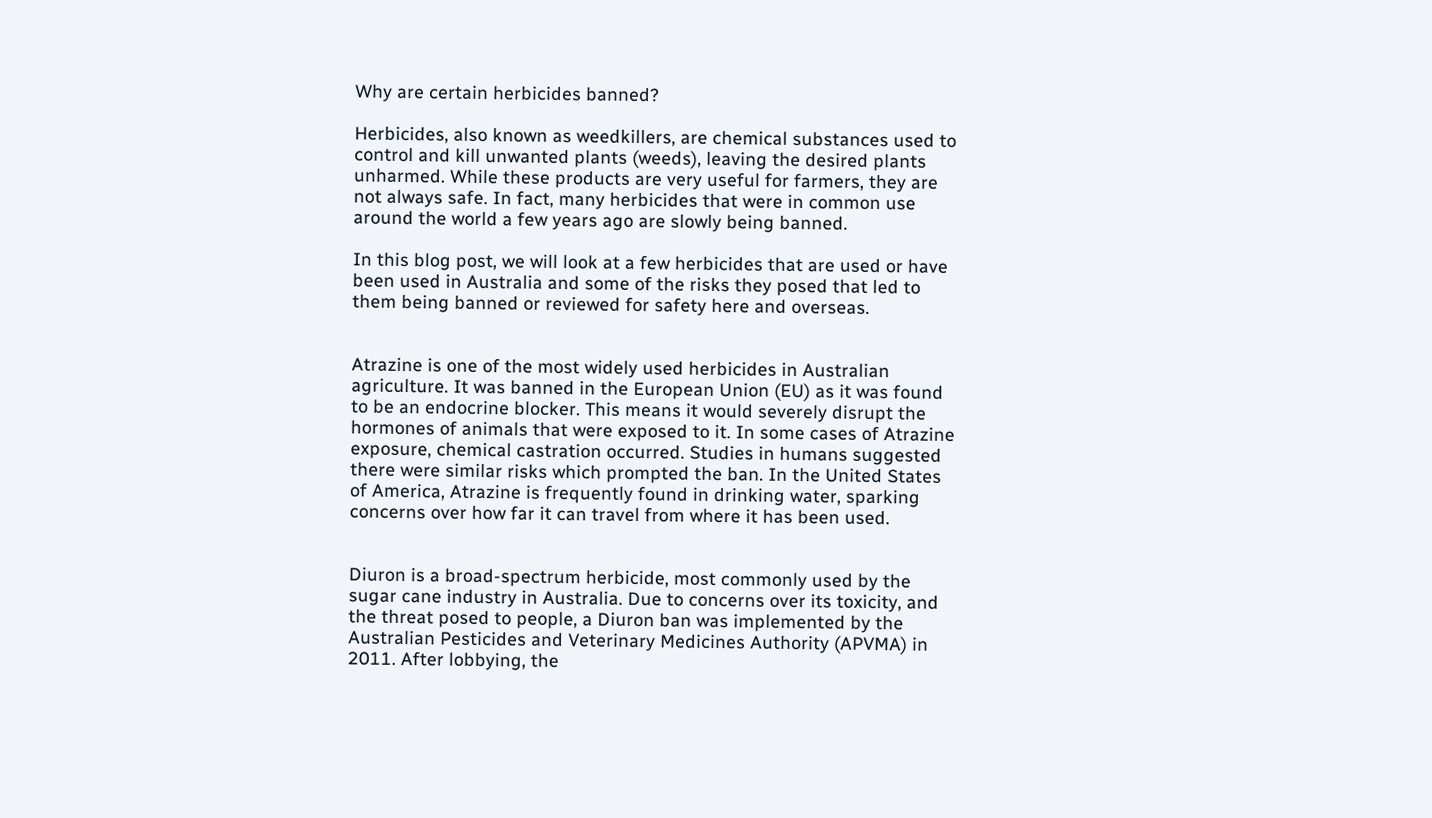Why are certain herbicides banned?

Herbicides, also known as weedkillers, are chemical substances used to control and kill unwanted plants (weeds), leaving the desired plants unharmed. While these products are very useful for farmers, they are not always safe. In fact, many herbicides that were in common use around the world a few years ago are slowly being banned.

In this blog post, we will look at a few herbicides that are used or have been used in Australia and some of the risks they posed that led to them being banned or reviewed for safety here and overseas.


Atrazine is one of the most widely used herbicides in Australian agriculture. It was banned in the European Union (EU) as it was found to be an endocrine blocker. This means it would severely disrupt the hormones of animals that were exposed to it. In some cases of Atrazine exposure, chemical castration occurred. Studies in humans suggested there were similar risks which prompted the ban. In the United States of America, Atrazine is frequently found in drinking water, sparking concerns over how far it can travel from where it has been used.


Diuron is a broad-spectrum herbicide, most commonly used by the sugar cane industry in Australia. Due to concerns over its toxicity, and the threat posed to people, a Diuron ban was implemented by the Australian Pesticides and Veterinary Medicines Authority (APVMA) in 2011. After lobbying, the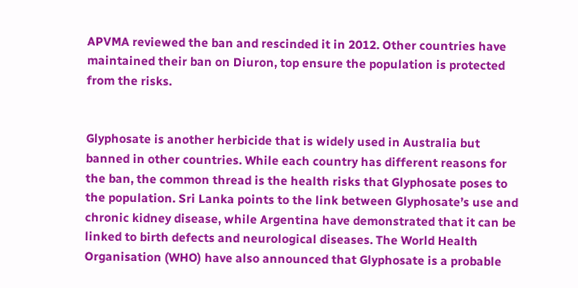APVMA reviewed the ban and rescinded it in 2012. Other countries have maintained their ban on Diuron, top ensure the population is protected from the risks.


Glyphosate is another herbicide that is widely used in Australia but banned in other countries. While each country has different reasons for the ban, the common thread is the health risks that Glyphosate poses to the population. Sri Lanka points to the link between Glyphosate’s use and chronic kidney disease, while Argentina have demonstrated that it can be linked to birth defects and neurological diseases. The World Health Organisation (WHO) have also announced that Glyphosate is a probable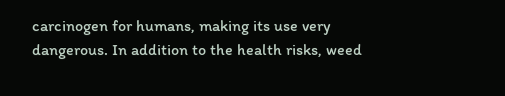carcinogen for humans, making its use very dangerous. In addition to the health risks, weed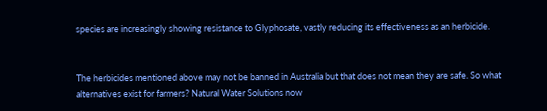species are increasingly showing resistance to Glyphosate, vastly reducing its effectiveness as an herbicide.


The herbicides mentioned above may not be banned in Australia but that does not mean they are safe. So what alternatives exist for farmers? Natural Water Solutions now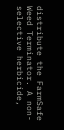distribute the FarmSafe Weed Terminator. A non-selective herbicide,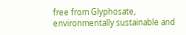free from Glyphosate, environmentally sustainable and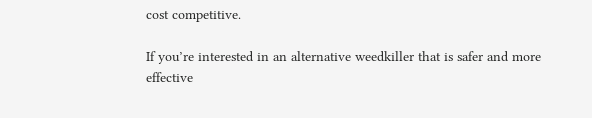cost competitive.

If you’re interested in an alternative weedkiller that is safer and more effective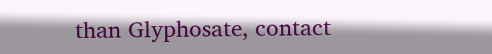than Glyphosate, contact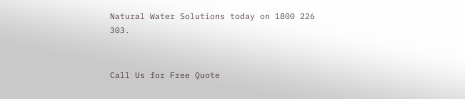Natural Water Solutions today on 1800 226 303.


Call Us for Free Quote